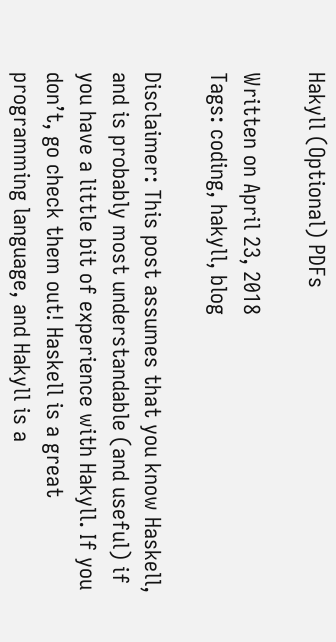Hakyll (Optional) PDFs

Written on April 23, 2018
Tags: coding, hakyll, blog

Disclaimer: This post assumes that you know Haskell, and is probably most understandable (and useful) if you have a little bit of experience with Hakyll. If you don’t, go check them out! Haskell is a great programming language, and Hakyll is a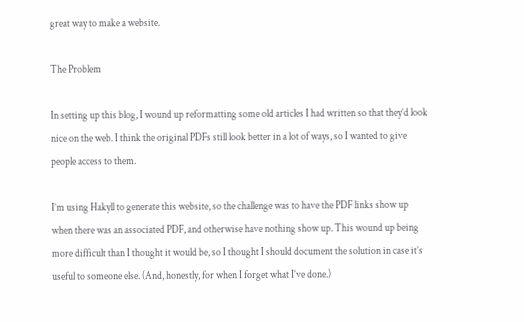great way to make a website.

The Problem

In setting up this blog, I wound up reformatting some old articles I had written so that they’d look nice on the web. I think the original PDFs still look better in a lot of ways, so I wanted to give people access to them.

I’m using Hakyll to generate this website, so the challenge was to have the PDF links show up when there was an associated PDF, and otherwise have nothing show up. This wound up being more difficult than I thought it would be, so I thought I should document the solution in case it’s useful to someone else. (And, honestly, for when I forget what I’ve done.)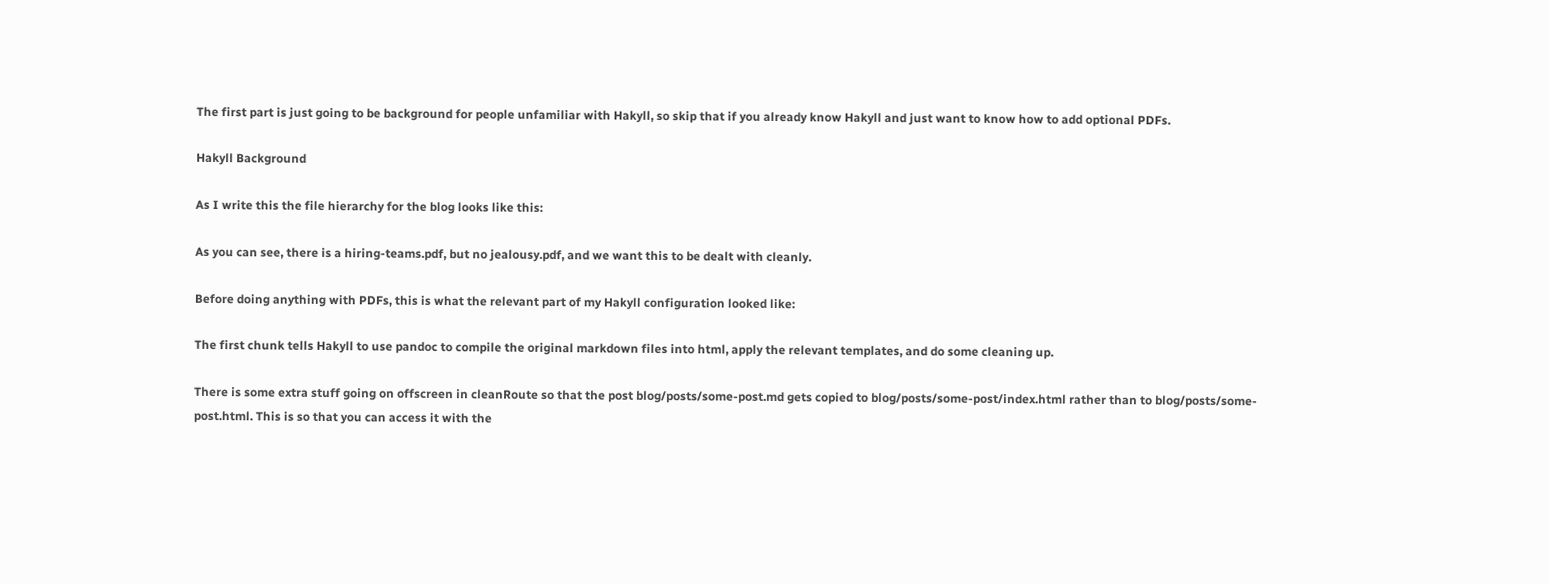The first part is just going to be background for people unfamiliar with Hakyll, so skip that if you already know Hakyll and just want to know how to add optional PDFs.

Hakyll Background

As I write this the file hierarchy for the blog looks like this:

As you can see, there is a hiring-teams.pdf, but no jealousy.pdf, and we want this to be dealt with cleanly.

Before doing anything with PDFs, this is what the relevant part of my Hakyll configuration looked like:

The first chunk tells Hakyll to use pandoc to compile the original markdown files into html, apply the relevant templates, and do some cleaning up.

There is some extra stuff going on offscreen in cleanRoute so that the post blog/posts/some-post.md gets copied to blog/posts/some-post/index.html rather than to blog/posts/some-post.html. This is so that you can access it with the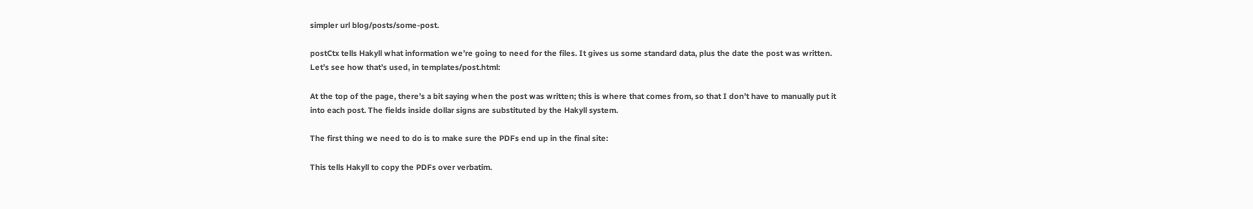simpler url blog/posts/some-post.

postCtx tells Hakyll what information we’re going to need for the files. It gives us some standard data, plus the date the post was written. Let’s see how that’s used, in templates/post.html:

At the top of the page, there’s a bit saying when the post was written; this is where that comes from, so that I don’t have to manually put it into each post. The fields inside dollar signs are substituted by the Hakyll system.

The first thing we need to do is to make sure the PDFs end up in the final site:

This tells Hakyll to copy the PDFs over verbatim.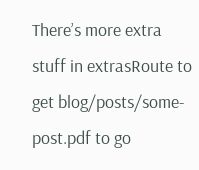There’s more extra stuff in extrasRoute to get blog/posts/some-post.pdf to go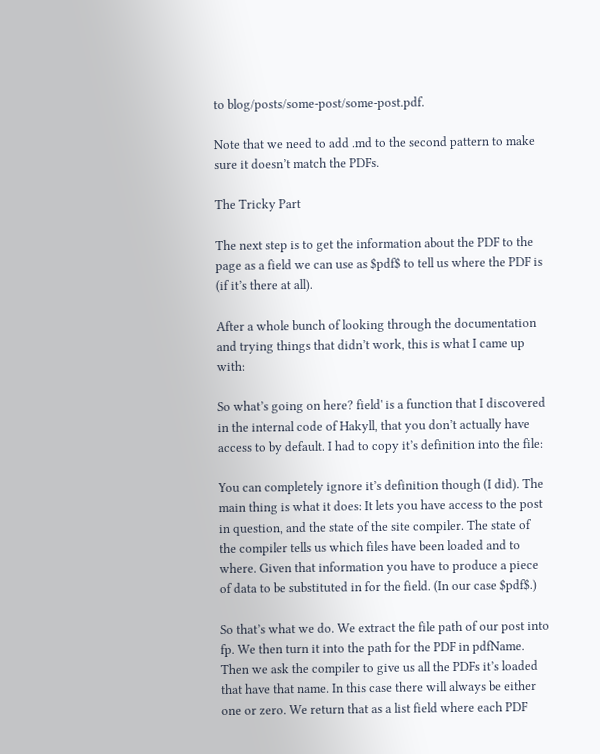to blog/posts/some-post/some-post.pdf.

Note that we need to add .md to the second pattern to make sure it doesn’t match the PDFs.

The Tricky Part

The next step is to get the information about the PDF to the page as a field we can use as $pdf$ to tell us where the PDF is (if it’s there at all).

After a whole bunch of looking through the documentation and trying things that didn’t work, this is what I came up with:

So what’s going on here? field' is a function that I discovered in the internal code of Hakyll, that you don’t actually have access to by default. I had to copy it’s definition into the file:

You can completely ignore it’s definition though (I did). The main thing is what it does: It lets you have access to the post in question, and the state of the site compiler. The state of the compiler tells us which files have been loaded and to where. Given that information you have to produce a piece of data to be substituted in for the field. (In our case $pdf$.)

So that’s what we do. We extract the file path of our post into fp. We then turn it into the path for the PDF in pdfName. Then we ask the compiler to give us all the PDFs it’s loaded that have that name. In this case there will always be either one or zero. We return that as a list field where each PDF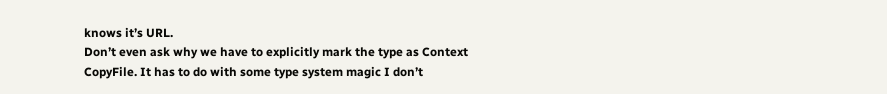knows it’s URL.
Don’t even ask why we have to explicitly mark the type as Context CopyFile. It has to do with some type system magic I don’t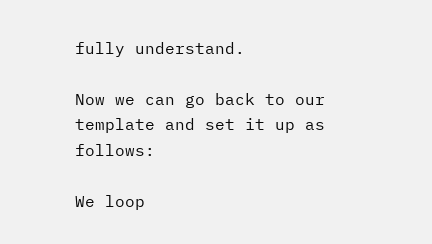fully understand.

Now we can go back to our template and set it up as follows:

We loop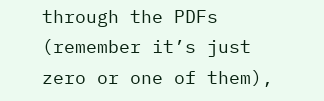through the PDFs (remember it’s just zero or one of them),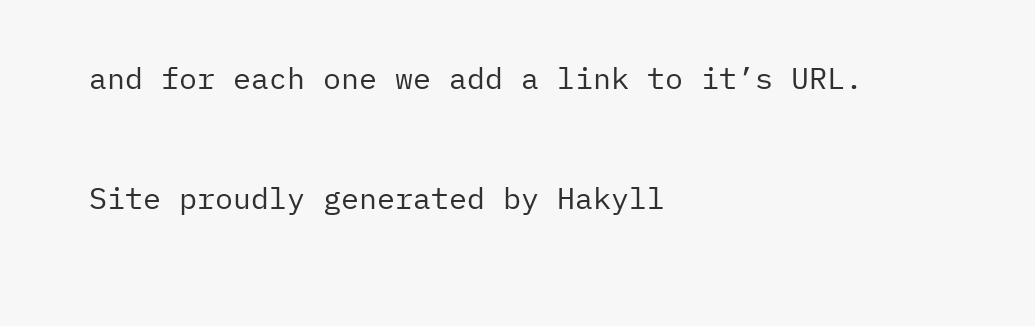and for each one we add a link to it’s URL.

Site proudly generated by Hakyll